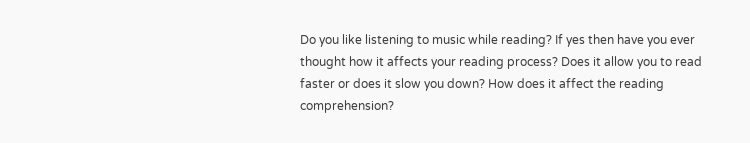Do you like listening to music while reading? If yes then have you ever thought how it affects your reading process? Does it allow you to read faster or does it slow you down? How does it affect the reading comprehension?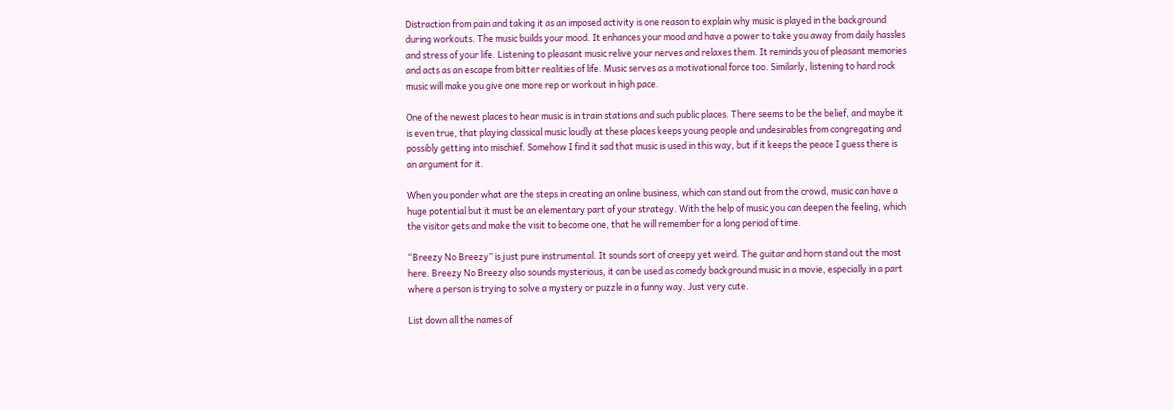Distraction from pain and taking it as an imposed activity is one reason to explain why music is played in the background during workouts. The music builds your mood. It enhances your mood and have a power to take you away from daily hassles and stress of your life. Listening to pleasant music relive your nerves and relaxes them. It reminds you of pleasant memories and acts as an escape from bitter realities of life. Music serves as a motivational force too. Similarly, listening to hard rock music will make you give one more rep or workout in high pace.

One of the newest places to hear music is in train stations and such public places. There seems to be the belief, and maybe it is even true, that playing classical music loudly at these places keeps young people and undesirables from congregating and possibly getting into mischief. Somehow I find it sad that music is used in this way, but if it keeps the peace I guess there is an argument for it.

When you ponder what are the steps in creating an online business, which can stand out from the crowd, music can have a huge potential but it must be an elementary part of your strategy. With the help of music you can deepen the feeling, which the visitor gets and make the visit to become one, that he will remember for a long period of time.

“Breezy No Breezy” is just pure instrumental. It sounds sort of creepy yet weird. The guitar and horn stand out the most here. Breezy No Breezy also sounds mysterious, it can be used as comedy background music in a movie, especially in a part where a person is trying to solve a mystery or puzzle in a funny way. Just very cute.

List down all the names of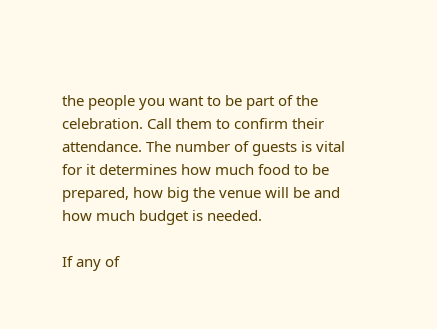the people you want to be part of the celebration. Call them to confirm their attendance. The number of guests is vital for it determines how much food to be prepared, how big the venue will be and how much budget is needed.

If any of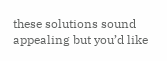these solutions sound appealing but you’d like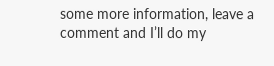some more information, leave a comment and I’ll do my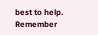best to help. Remember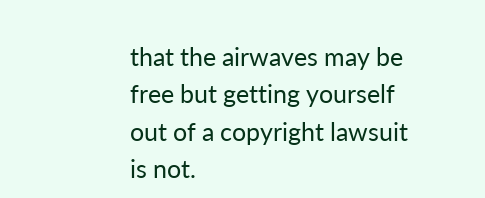that the airwaves may be free but getting yourself out of a copyright lawsuit is not.